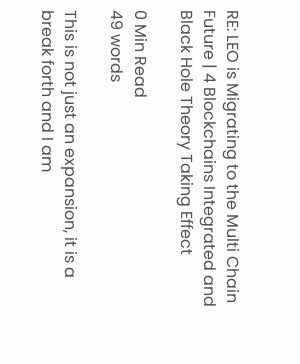RE: LEO is Migrating to the Multi Chain Future | 4 Blockchains Integrated and Black Hole Theory Taking Effect

0 Min Read
49 words

This is not just an expansion, it is a break forth and I am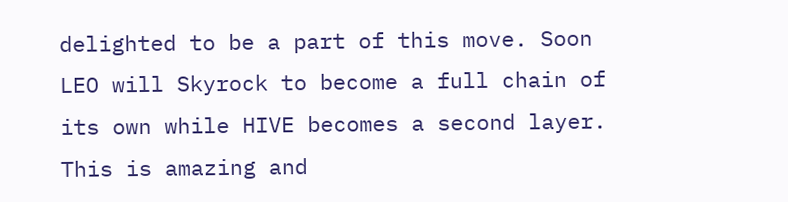delighted to be a part of this move. Soon LEO will Skyrock to become a full chain of its own while HIVE becomes a second layer. This is amazing and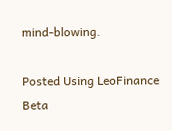mind-blowing.

Posted Using LeoFinance Beta